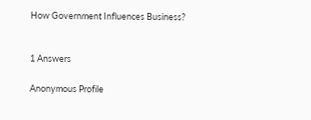How Government Influences Business?


1 Answers

Anonymous Profile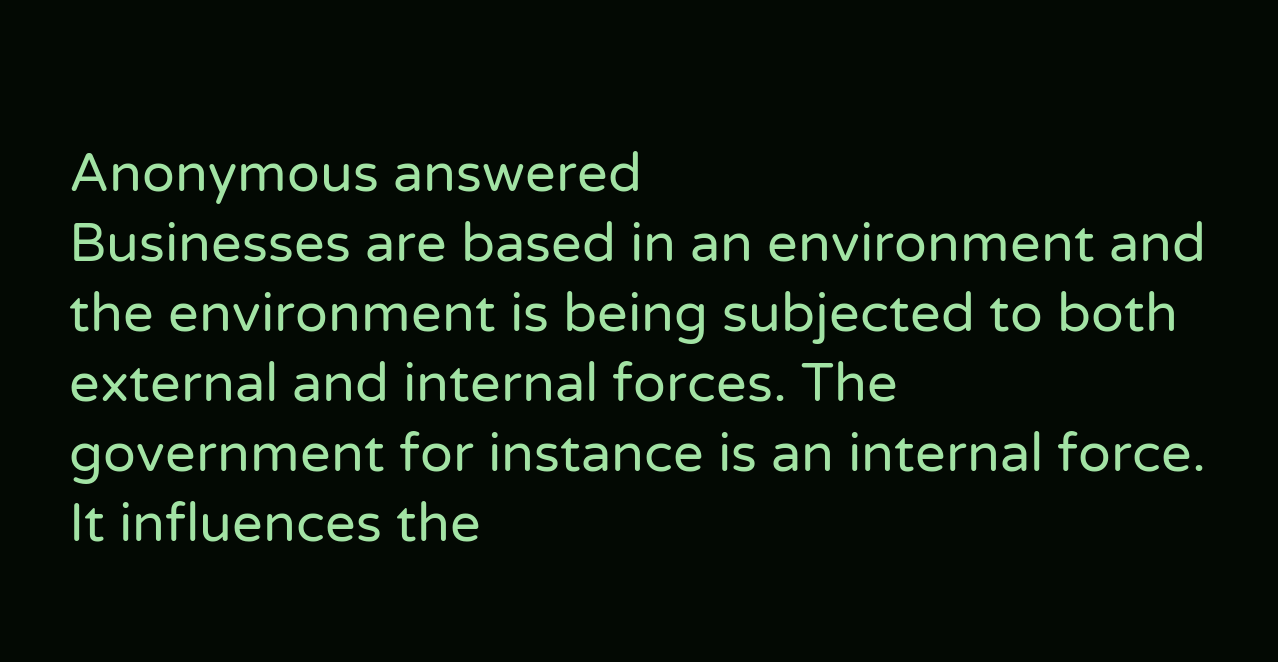Anonymous answered
Businesses are based in an environment and the environment is being subjected to both external and internal forces. The government for instance is an internal force. It influences the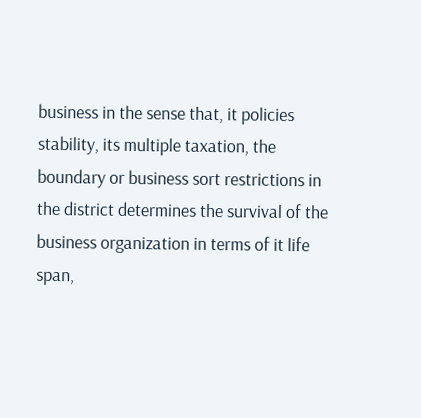business in the sense that, it policies stability, its multiple taxation, the boundary or business sort restrictions in the district determines the survival of the business organization in terms of it life span,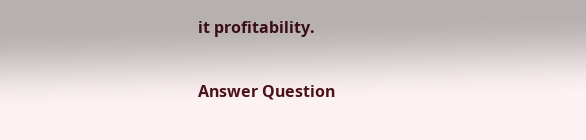it profitability.

Answer Question